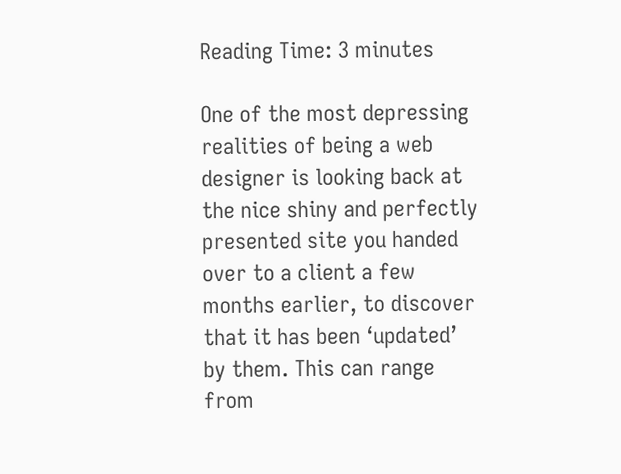Reading Time: 3 minutes

One of the most depressing realities of being a web designer is looking back at the nice shiny and perfectly presented site you handed over to a client a few months earlier, to discover that it has been ‘updated’ by them. This can range from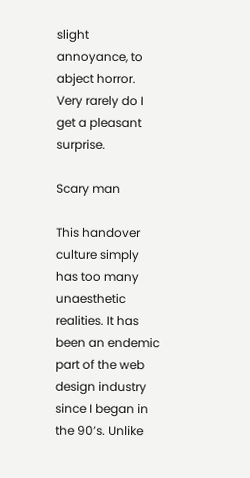slight annoyance, to abject horror. Very rarely do I get a pleasant surprise.

Scary man

This handover culture simply has too many unaesthetic realities. It has been an endemic part of the web design industry since I began in the 90’s. Unlike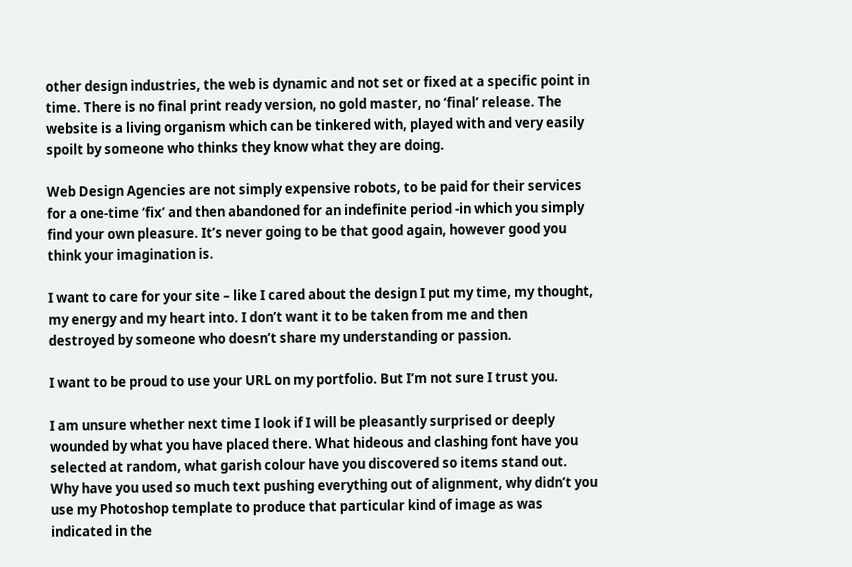other design industries, the web is dynamic and not set or fixed at a specific point in time. There is no final print ready version, no gold master, no ‘final’ release. The website is a living organism which can be tinkered with, played with and very easily spoilt by someone who thinks they know what they are doing.

Web Design Agencies are not simply expensive robots, to be paid for their services for a one-time ‘fix’ and then abandoned for an indefinite period -in which you simply find your own pleasure. It’s never going to be that good again, however good you think your imagination is.

I want to care for your site – like I cared about the design I put my time, my thought, my energy and my heart into. I don’t want it to be taken from me and then destroyed by someone who doesn’t share my understanding or passion.

I want to be proud to use your URL on my portfolio. But I’m not sure I trust you.

I am unsure whether next time I look if I will be pleasantly surprised or deeply wounded by what you have placed there. What hideous and clashing font have you selected at random, what garish colour have you discovered so items stand out. Why have you used so much text pushing everything out of alignment, why didn’t you use my Photoshop template to produce that particular kind of image as was indicated in the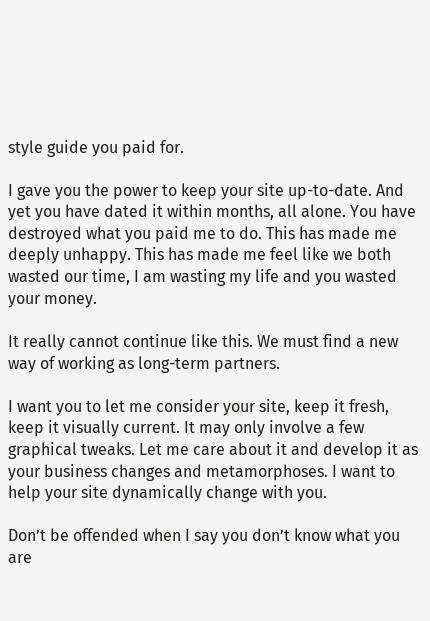style guide you paid for.

I gave you the power to keep your site up-to-date. And yet you have dated it within months, all alone. You have destroyed what you paid me to do. This has made me deeply unhappy. This has made me feel like we both wasted our time, I am wasting my life and you wasted your money.

It really cannot continue like this. We must find a new way of working as long-term partners.

I want you to let me consider your site, keep it fresh, keep it visually current. It may only involve a few graphical tweaks. Let me care about it and develop it as your business changes and metamorphoses. I want to help your site dynamically change with you.

Don’t be offended when I say you don’t know what you are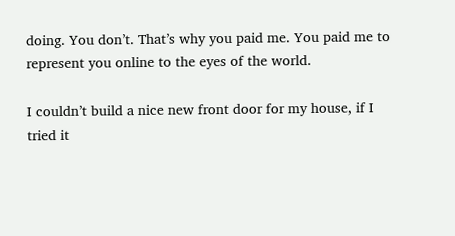doing. You don’t. That’s why you paid me. You paid me to represent you online to the eyes of the world.

I couldn’t build a nice new front door for my house, if I tried it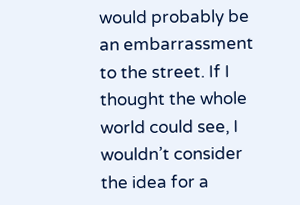would probably be an embarrassment to the street. If I thought the whole world could see, I wouldn’t consider the idea for a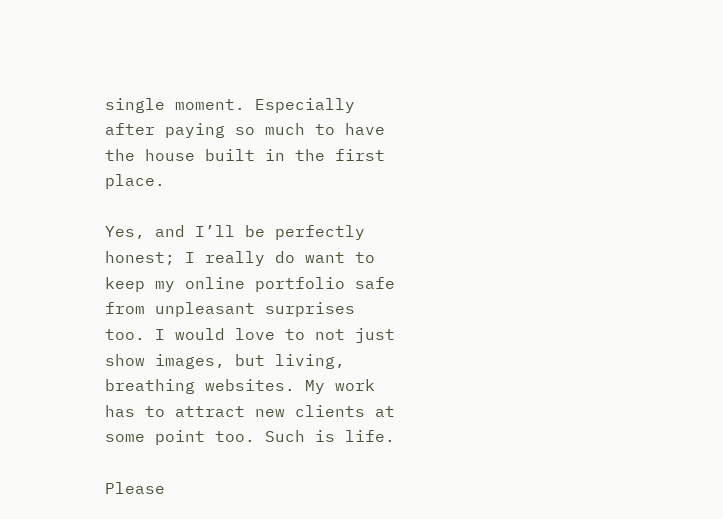single moment. Especially after paying so much to have the house built in the first place.

Yes, and I’ll be perfectly honest; I really do want to keep my online portfolio safe from unpleasant surprises too. I would love to not just show images, but living, breathing websites. My work has to attract new clients at some point too. Such is life.

Please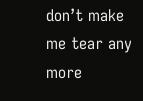don’t make me tear any more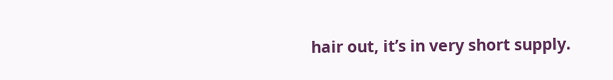hair out, it’s in very short supply.